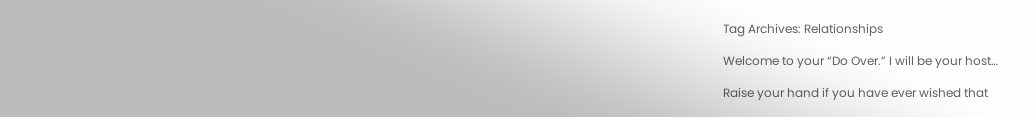Tag Archives: Relationships

Welcome to your “Do Over.” I will be your host…

Raise your hand if you have ever wished that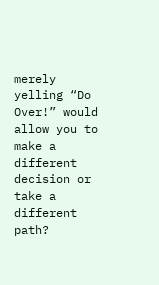merely yelling “Do Over!” would allow you to make a different decision or take a different path?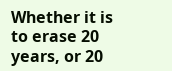Whether it is to erase 20 years, or 20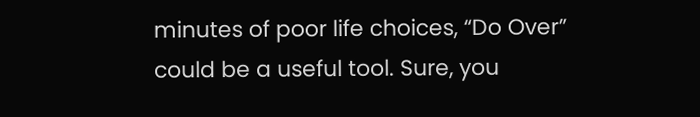minutes of poor life choices, “Do Over” could be a useful tool. Sure, you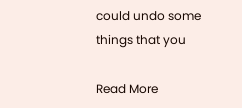could undo some things that you

Read More